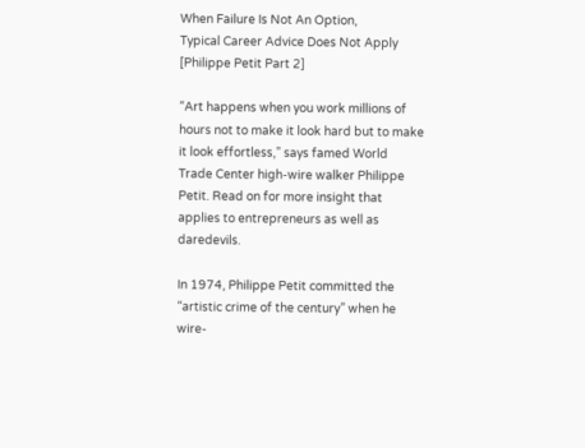When Failure Is Not An Option,
Typical Career Advice Does Not Apply
[Philippe Petit Part 2]

“Art happens when you work millions of hours not to make it look hard but to make it look effortless,” says famed World Trade Center high-wire walker Philippe Petit. Read on for more insight that applies to entrepreneurs as well as daredevils.

In 1974, Philippe Petit committed the “artistic crime of the century” when he wire-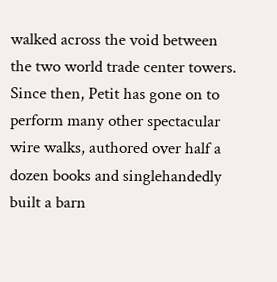walked across the void between the two world trade center towers. Since then, Petit has gone on to perform many other spectacular wire walks, authored over half a dozen books and singlehandedly built a barn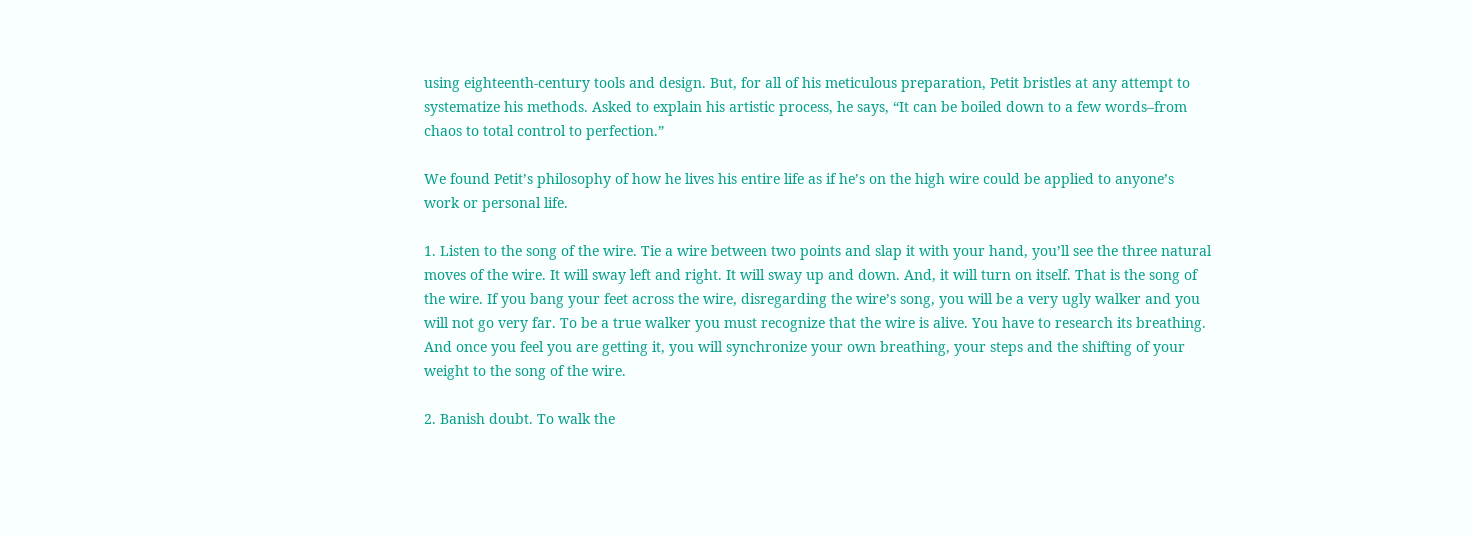using eighteenth-century tools and design. But, for all of his meticulous preparation, Petit bristles at any attempt to systematize his methods. Asked to explain his artistic process, he says, “It can be boiled down to a few words–from chaos to total control to perfection.”

We found Petit’s philosophy of how he lives his entire life as if he’s on the high wire could be applied to anyone’s work or personal life.

1. Listen to the song of the wire. Tie a wire between two points and slap it with your hand, you’ll see the three natural moves of the wire. It will sway left and right. It will sway up and down. And, it will turn on itself. That is the song of the wire. If you bang your feet across the wire, disregarding the wire’s song, you will be a very ugly walker and you will not go very far. To be a true walker you must recognize that the wire is alive. You have to research its breathing. And once you feel you are getting it, you will synchronize your own breathing, your steps and the shifting of your weight to the song of the wire.

2. Banish doubt. To walk the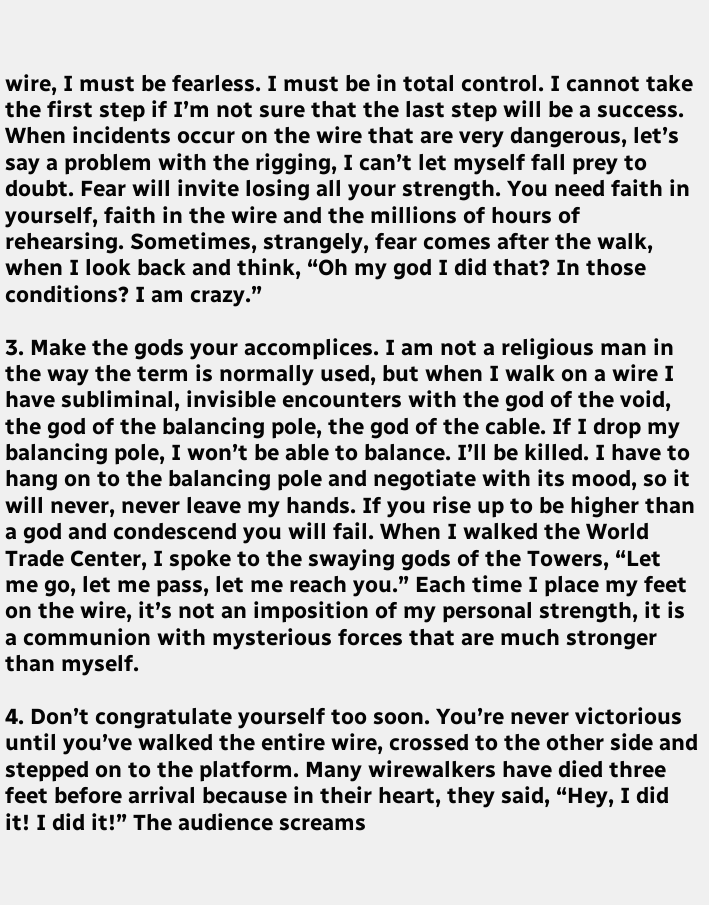wire, I must be fearless. I must be in total control. I cannot take the first step if I’m not sure that the last step will be a success. When incidents occur on the wire that are very dangerous, let’s say a problem with the rigging, I can’t let myself fall prey to doubt. Fear will invite losing all your strength. You need faith in yourself, faith in the wire and the millions of hours of rehearsing. Sometimes, strangely, fear comes after the walk, when I look back and think, “Oh my god I did that? In those conditions? I am crazy.”

3. Make the gods your accomplices. I am not a religious man in the way the term is normally used, but when I walk on a wire I have subliminal, invisible encounters with the god of the void, the god of the balancing pole, the god of the cable. If I drop my balancing pole, I won’t be able to balance. I’ll be killed. I have to hang on to the balancing pole and negotiate with its mood, so it will never, never leave my hands. If you rise up to be higher than a god and condescend you will fail. When I walked the World Trade Center, I spoke to the swaying gods of the Towers, “Let me go, let me pass, let me reach you.” Each time I place my feet on the wire, it’s not an imposition of my personal strength, it is a communion with mysterious forces that are much stronger than myself.

4. Don’t congratulate yourself too soon. You’re never victorious until you’ve walked the entire wire, crossed to the other side and stepped on to the platform. Many wirewalkers have died three feet before arrival because in their heart, they said, “Hey, I did it! I did it!” The audience screams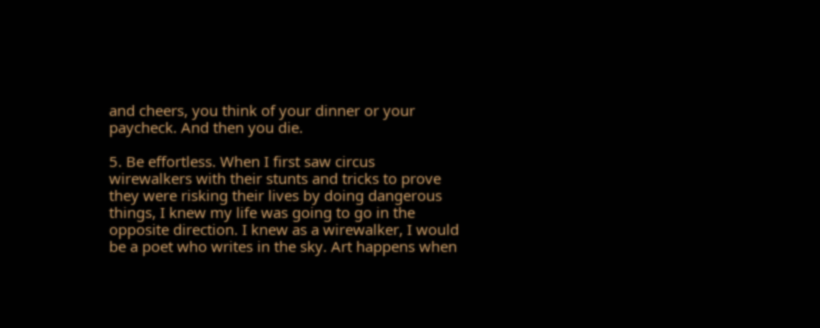and cheers, you think of your dinner or your paycheck. And then you die.

5. Be effortless. When I first saw circus wirewalkers with their stunts and tricks to prove they were risking their lives by doing dangerous things, I knew my life was going to go in the opposite direction. I knew as a wirewalker, I would be a poet who writes in the sky. Art happens when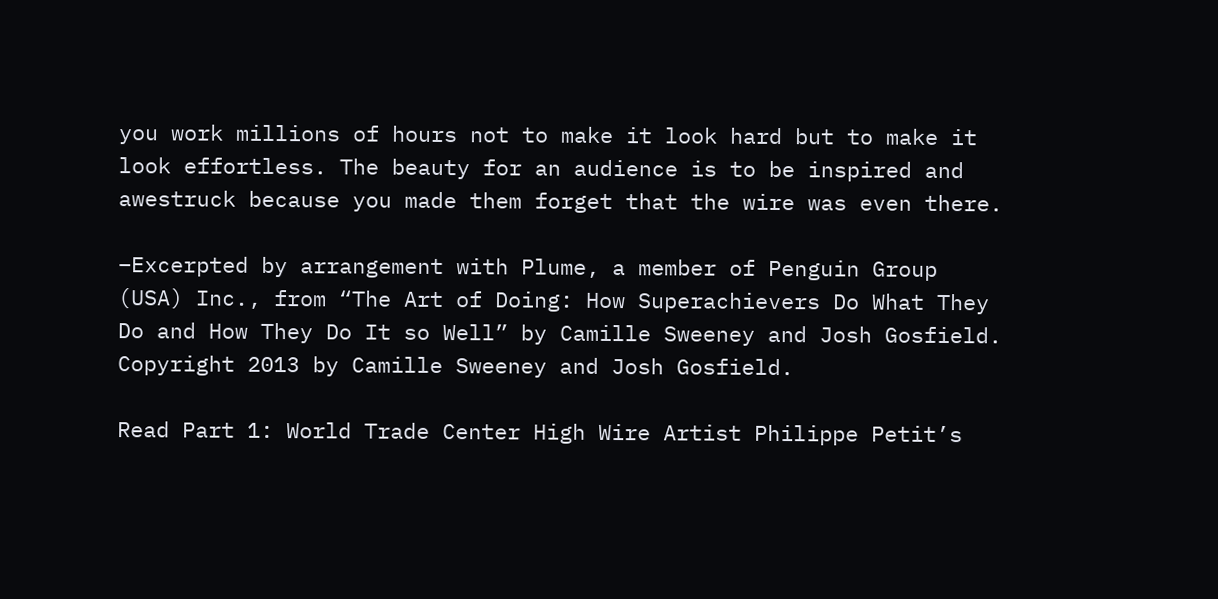you work millions of hours not to make it look hard but to make it look effortless. The beauty for an audience is to be inspired and awestruck because you made them forget that the wire was even there.

–Excerpted by arrangement with Plume, a member of Penguin Group (USA) Inc., from “The Art of Doing: How Superachievers Do What They Do and How They Do It so Well” by Camille Sweeney and Josh Gosfield. Copyright 2013 by Camille Sweeney and Josh Gosfield.

Read Part 1: World Trade Center High Wire Artist Philippe Petit’s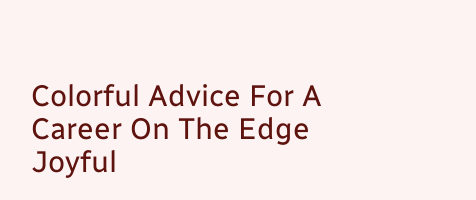Colorful Advice For A Career On The Edge Joyful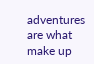adventures are what make up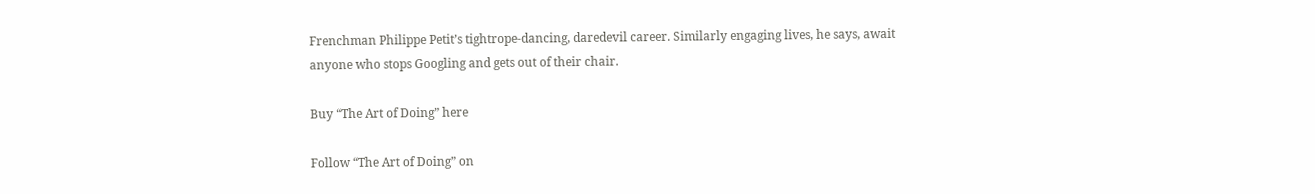Frenchman Philippe Petit’s tightrope-dancing, daredevil career. Similarly engaging lives, he says, await anyone who stops Googling and gets out of their chair.

Buy “The Art of Doing” here

Follow “The Art of Doing” on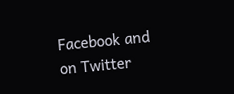Facebook and on Twitter